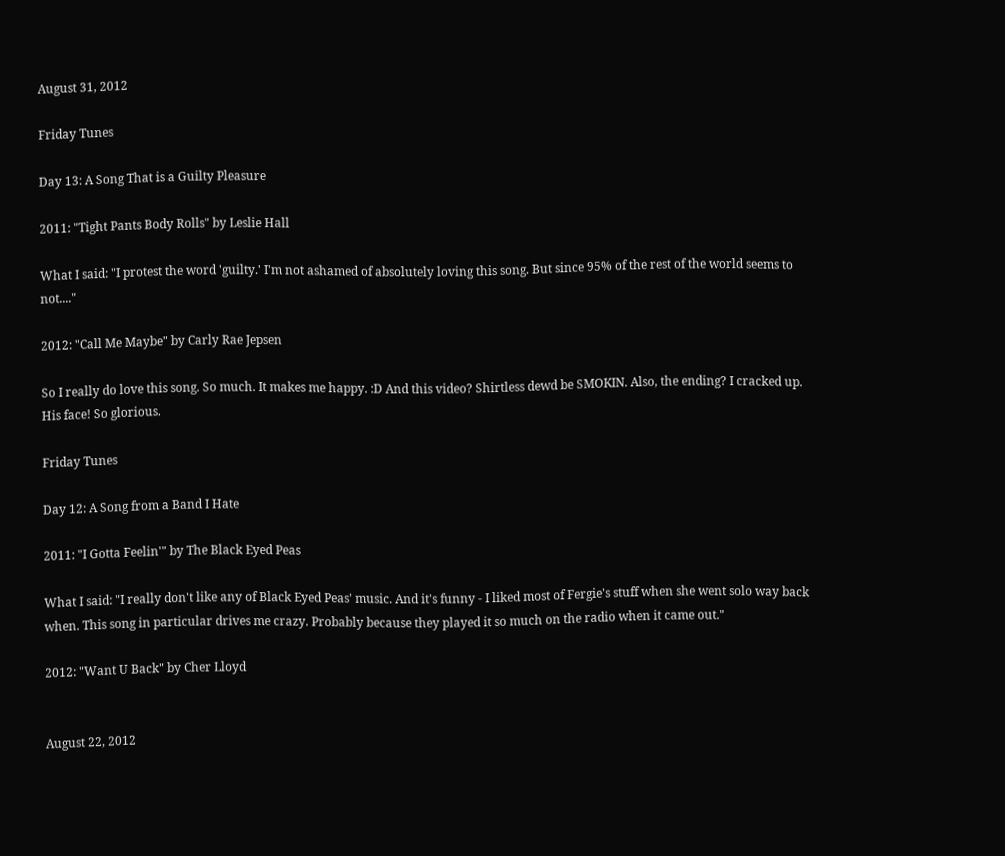August 31, 2012

Friday Tunes

Day 13: A Song That is a Guilty Pleasure

2011: "Tight Pants Body Rolls" by Leslie Hall

What I said: "I protest the word 'guilty.' I'm not ashamed of absolutely loving this song. But since 95% of the rest of the world seems to not...."

2012: "Call Me Maybe" by Carly Rae Jepsen

So I really do love this song. So much. It makes me happy. :D And this video? Shirtless dewd be SMOKIN. Also, the ending? I cracked up. His face! So glorious.

Friday Tunes

Day 12: A Song from a Band I Hate

2011: "I Gotta Feelin'" by The Black Eyed Peas

What I said: "I really don't like any of Black Eyed Peas' music. And it's funny - I liked most of Fergie's stuff when she went solo way back when. This song in particular drives me crazy. Probably because they played it so much on the radio when it came out."

2012: "Want U Back" by Cher Lloyd


August 22, 2012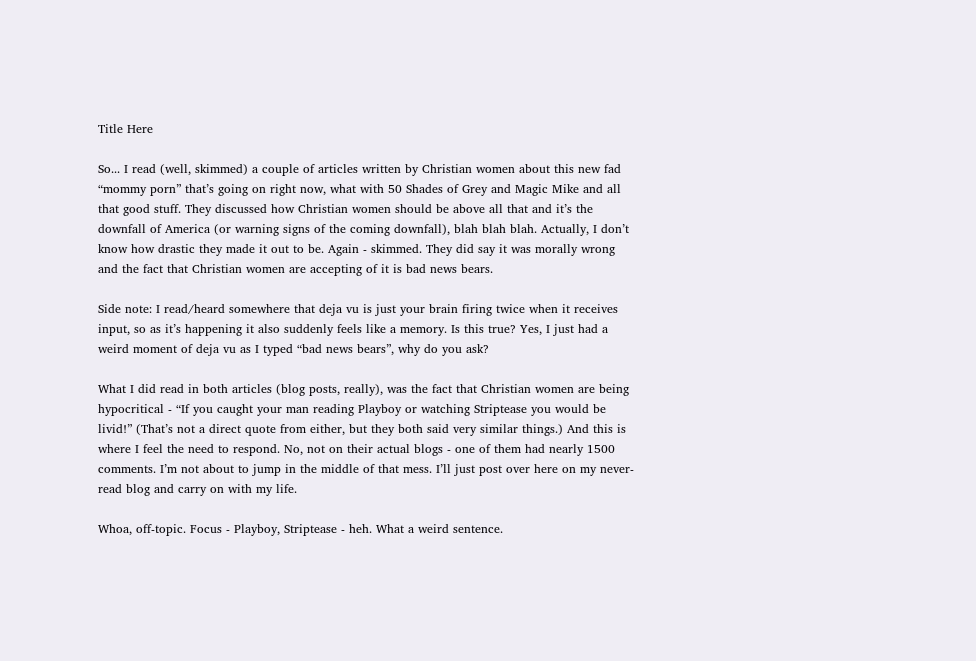Title Here

So... I read (well, skimmed) a couple of articles written by Christian women about this new fad “mommy porn” that’s going on right now, what with 50 Shades of Grey and Magic Mike and all that good stuff. They discussed how Christian women should be above all that and it’s the downfall of America (or warning signs of the coming downfall), blah blah blah. Actually, I don’t know how drastic they made it out to be. Again - skimmed. They did say it was morally wrong and the fact that Christian women are accepting of it is bad news bears.

Side note: I read/heard somewhere that deja vu is just your brain firing twice when it receives input, so as it’s happening it also suddenly feels like a memory. Is this true? Yes, I just had a weird moment of deja vu as I typed “bad news bears”, why do you ask?

What I did read in both articles (blog posts, really), was the fact that Christian women are being hypocritical - “If you caught your man reading Playboy or watching Striptease you would be livid!” (That’s not a direct quote from either, but they both said very similar things.) And this is where I feel the need to respond. No, not on their actual blogs - one of them had nearly 1500 comments. I’m not about to jump in the middle of that mess. I’ll just post over here on my never-read blog and carry on with my life.

Whoa, off-topic. Focus - Playboy, Striptease - heh. What a weird sentence.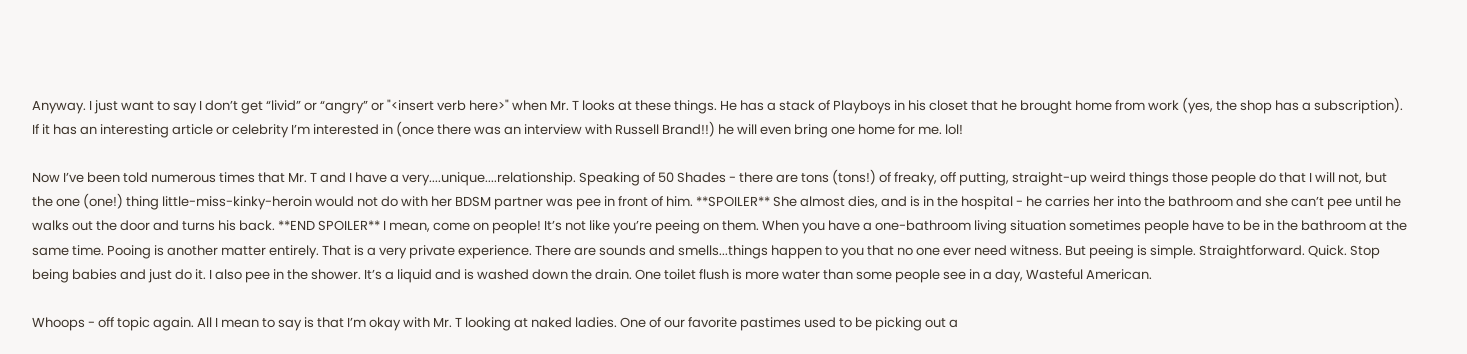Anyway. I just want to say I don’t get “livid” or “angry” or "<insert verb here>" when Mr. T looks at these things. He has a stack of Playboys in his closet that he brought home from work (yes, the shop has a subscription). If it has an interesting article or celebrity I’m interested in (once there was an interview with Russell Brand!!) he will even bring one home for me. lol!

Now I’ve been told numerous times that Mr. T and I have a very....unique....relationship. Speaking of 50 Shades - there are tons (tons!) of freaky, off putting, straight-up weird things those people do that I will not, but the one (one!) thing little-miss-kinky-heroin would not do with her BDSM partner was pee in front of him. **SPOILER** She almost dies, and is in the hospital - he carries her into the bathroom and she can’t pee until he walks out the door and turns his back. **END SPOILER** I mean, come on people! It’s not like you’re peeing on them. When you have a one-bathroom living situation sometimes people have to be in the bathroom at the same time. Pooing is another matter entirely. That is a very private experience. There are sounds and smells...things happen to you that no one ever need witness. But peeing is simple. Straightforward. Quick. Stop being babies and just do it. I also pee in the shower. It’s a liquid and is washed down the drain. One toilet flush is more water than some people see in a day, Wasteful American.

Whoops - off topic again. All I mean to say is that I’m okay with Mr. T looking at naked ladies. One of our favorite pastimes used to be picking out a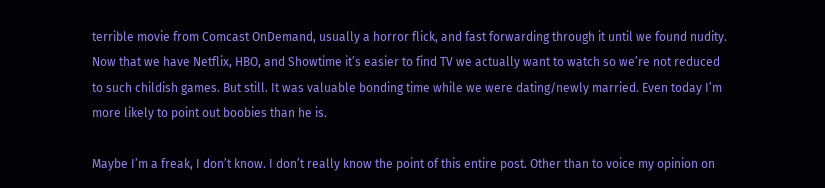terrible movie from Comcast OnDemand, usually a horror flick, and fast forwarding through it until we found nudity. Now that we have Netflix, HBO, and Showtime it’s easier to find TV we actually want to watch so we’re not reduced to such childish games. But still. It was valuable bonding time while we were dating/newly married. Even today I’m more likely to point out boobies than he is.

Maybe I’m a freak, I don’t know. I don’t really know the point of this entire post. Other than to voice my opinion on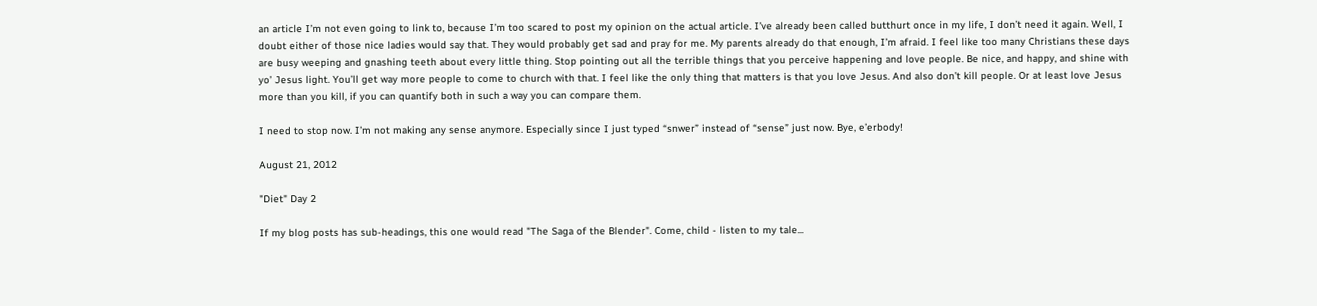an article I’m not even going to link to, because I’m too scared to post my opinion on the actual article. I’ve already been called butthurt once in my life, I don’t need it again. Well, I doubt either of those nice ladies would say that. They would probably get sad and pray for me. My parents already do that enough, I’m afraid. I feel like too many Christians these days are busy weeping and gnashing teeth about every little thing. Stop pointing out all the terrible things that you perceive happening and love people. Be nice, and happy, and shine with yo’ Jesus light. You’ll get way more people to come to church with that. I feel like the only thing that matters is that you love Jesus. And also don’t kill people. Or at least love Jesus more than you kill, if you can quantify both in such a way you can compare them.

I need to stop now. I’m not making any sense anymore. Especially since I just typed “snwer” instead of “sense” just now. Bye, e’erbody!

August 21, 2012

"Diet" Day 2

If my blog posts has sub-headings, this one would read "The Saga of the Blender". Come, child - listen to my tale...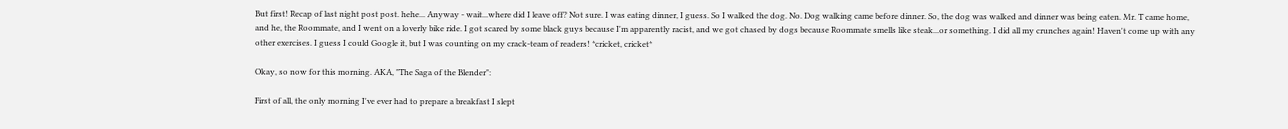But first! Recap of last night post post. hehe... Anyway - wait...where did I leave off? Not sure. I was eating dinner, I guess. So I walked the dog. No. Dog walking came before dinner. So, the dog was walked and dinner was being eaten. Mr. T came home, and he, the Roommate, and I went on a loverly bike ride. I got scared by some black guys because I'm apparently racist, and we got chased by dogs because Roommate smells like steak...or something. I did all my crunches again! Haven't come up with any other exercises. I guess I could Google it, but I was counting on my crack-team of readers! *cricket, cricket*

Okay, so now for this morning. AKA, "The Saga of the Blender":

First of all, the only morning I've ever had to prepare a breakfast I slept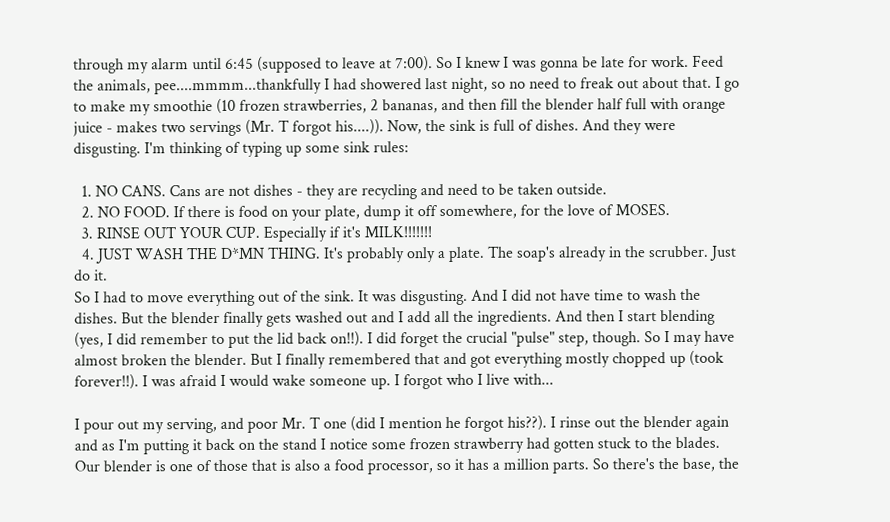through my alarm until 6:45 (supposed to leave at 7:00). So I knew I was gonna be late for work. Feed the animals, pee....mmmm...thankfully I had showered last night, so no need to freak out about that. I go to make my smoothie (10 frozen strawberries, 2 bananas, and then fill the blender half full with orange juice - makes two servings (Mr. T forgot his....)). Now, the sink is full of dishes. And they were disgusting. I'm thinking of typing up some sink rules:

  1. NO CANS. Cans are not dishes - they are recycling and need to be taken outside.
  2. NO FOOD. If there is food on your plate, dump it off somewhere, for the love of MOSES.
  3. RINSE OUT YOUR CUP. Especially if it's MILK!!!!!!!
  4. JUST WASH THE D*MN THING. It's probably only a plate. The soap's already in the scrubber. Just do it.
So I had to move everything out of the sink. It was disgusting. And I did not have time to wash the dishes. But the blender finally gets washed out and I add all the ingredients. And then I start blending (yes, I did remember to put the lid back on!!). I did forget the crucial "pulse" step, though. So I may have almost broken the blender. But I finally remembered that and got everything mostly chopped up (took forever!!). I was afraid I would wake someone up. I forgot who I live with...

I pour out my serving, and poor Mr. T one (did I mention he forgot his??). I rinse out the blender again and as I'm putting it back on the stand I notice some frozen strawberry had gotten stuck to the blades. Our blender is one of those that is also a food processor, so it has a million parts. So there's the base, the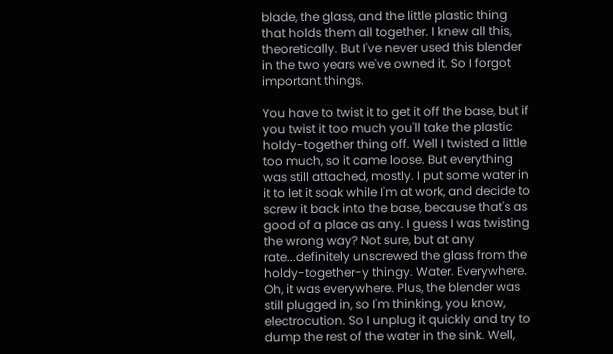blade, the glass, and the little plastic thing that holds them all together. I knew all this, theoretically. But I've never used this blender in the two years we've owned it. So I forgot important things.

You have to twist it to get it off the base, but if you twist it too much you'll take the plastic holdy-together thing off. Well I twisted a little too much, so it came loose. But everything was still attached, mostly. I put some water in it to let it soak while I'm at work, and decide to screw it back into the base, because that's as good of a place as any. I guess I was twisting the wrong way? Not sure, but at any rate...definitely unscrewed the glass from the holdy-together-y thingy. Water. Everywhere. Oh, it was everywhere. Plus, the blender was still plugged in, so I'm thinking, you know, electrocution. So I unplug it quickly and try to dump the rest of the water in the sink. Well,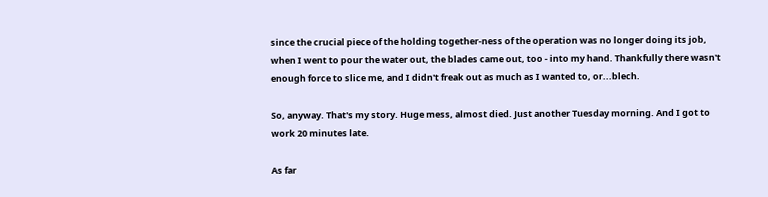since the crucial piece of the holding together-ness of the operation was no longer doing its job, when I went to pour the water out, the blades came out, too - into my hand. Thankfully there wasn't enough force to slice me, and I didn't freak out as much as I wanted to, or...blech.

So, anyway. That's my story. Huge mess, almost died. Just another Tuesday morning. And I got to work 20 minutes late.

As far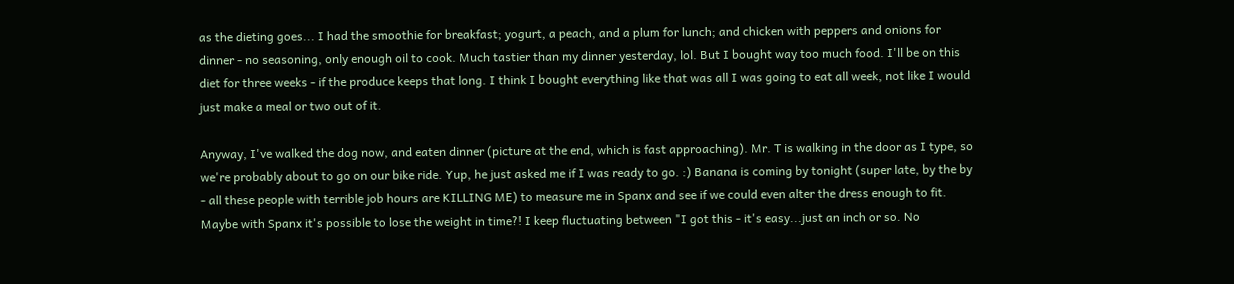as the dieting goes... I had the smoothie for breakfast; yogurt, a peach, and a plum for lunch; and chicken with peppers and onions for dinner - no seasoning, only enough oil to cook. Much tastier than my dinner yesterday, lol. But I bought way too much food. I'll be on this diet for three weeks - if the produce keeps that long. I think I bought everything like that was all I was going to eat all week, not like I would just make a meal or two out of it.

Anyway, I've walked the dog now, and eaten dinner (picture at the end, which is fast approaching). Mr. T is walking in the door as I type, so we're probably about to go on our bike ride. Yup, he just asked me if I was ready to go. :) Banana is coming by tonight (super late, by the by - all these people with terrible job hours are KILLING ME) to measure me in Spanx and see if we could even alter the dress enough to fit. Maybe with Spanx it's possible to lose the weight in time?! I keep fluctuating between "I got this - it's easy...just an inch or so. No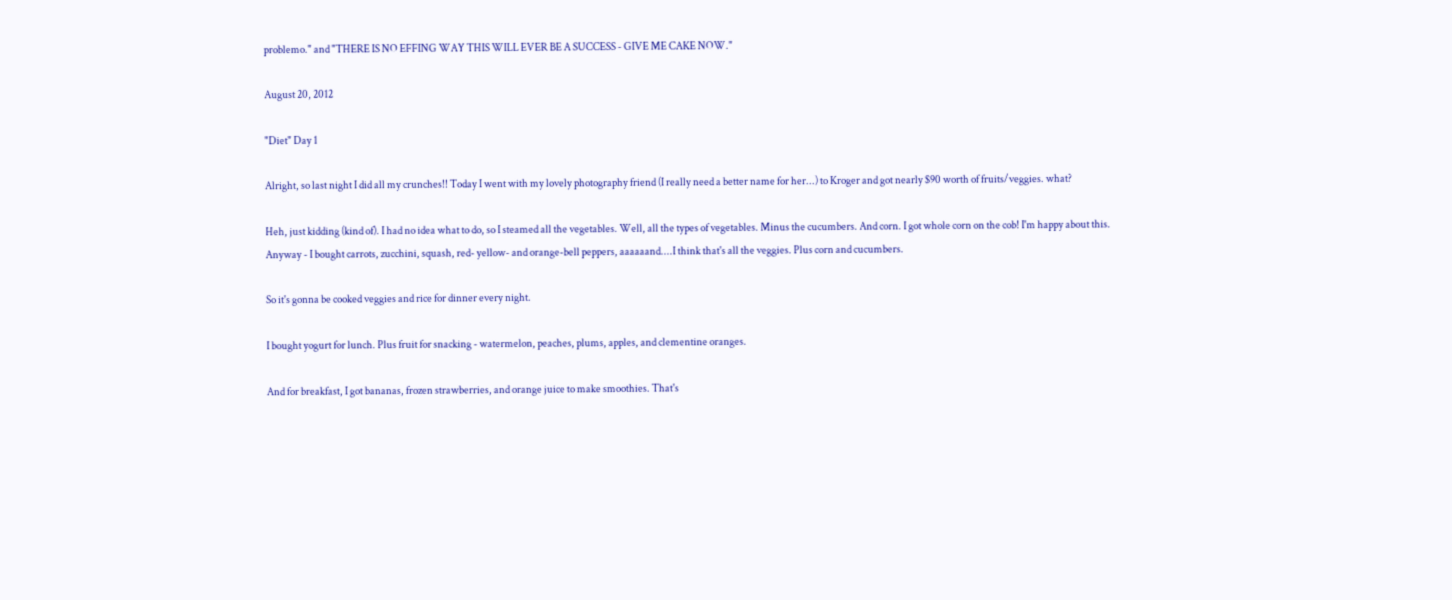problemo." and "THERE IS NO EFFING WAY THIS WILL EVER BE A SUCCESS - GIVE ME CAKE NOW."

August 20, 2012

"Diet" Day 1

Alright, so last night I did all my crunches!! Today I went with my lovely photography friend (I really need a better name for her...) to Kroger and got nearly $90 worth of fruits/veggies. what?

Heh, just kidding (kind of). I had no idea what to do, so I steamed all the vegetables. Well, all the types of vegetables. Minus the cucumbers. And corn. I got whole corn on the cob! I'm happy about this. Anyway - I bought carrots, zucchini, squash, red- yellow- and orange-bell peppers, aaaaaand....I think that's all the veggies. Plus corn and cucumbers.

So it's gonna be cooked veggies and rice for dinner every night.

I bought yogurt for lunch. Plus fruit for snacking - watermelon, peaches, plums, apples, and clementine oranges.

And for breakfast, I got bananas, frozen strawberries, and orange juice to make smoothies. That's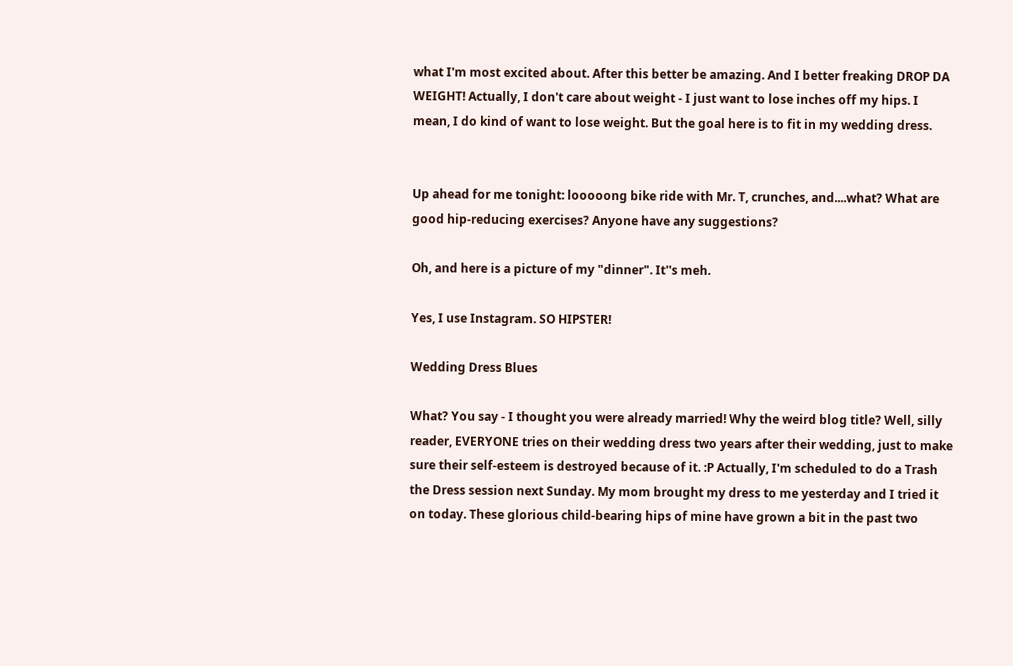what I'm most excited about. After this better be amazing. And I better freaking DROP DA WEIGHT! Actually, I don't care about weight - I just want to lose inches off my hips. I mean, I do kind of want to lose weight. But the goal here is to fit in my wedding dress.


Up ahead for me tonight: looooong bike ride with Mr. T, crunches, and....what? What are good hip-reducing exercises? Anyone have any suggestions?

Oh, and here is a picture of my "dinner". It''s meh.

Yes, I use Instagram. SO HIPSTER!

Wedding Dress Blues

What? You say - I thought you were already married! Why the weird blog title? Well, silly reader, EVERYONE tries on their wedding dress two years after their wedding, just to make sure their self-esteem is destroyed because of it. :P Actually, I'm scheduled to do a Trash the Dress session next Sunday. My mom brought my dress to me yesterday and I tried it on today. These glorious child-bearing hips of mine have grown a bit in the past two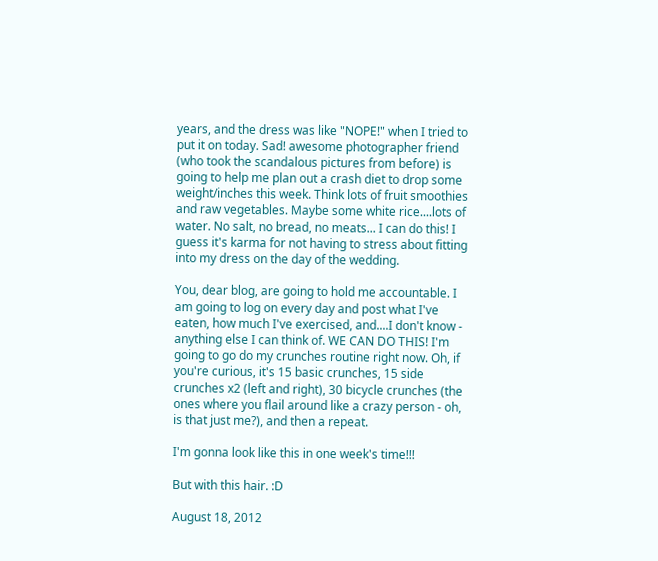years, and the dress was like "NOPE!" when I tried to put it on today. Sad! awesome photographer friend (who took the scandalous pictures from before) is going to help me plan out a crash diet to drop some weight/inches this week. Think lots of fruit smoothies and raw vegetables. Maybe some white rice....lots of water. No salt, no bread, no meats... I can do this! I guess it's karma for not having to stress about fitting into my dress on the day of the wedding.

You, dear blog, are going to hold me accountable. I am going to log on every day and post what I've eaten, how much I've exercised, and....I don't know - anything else I can think of. WE CAN DO THIS! I'm going to go do my crunches routine right now. Oh, if you're curious, it's 15 basic crunches, 15 side crunches x2 (left and right), 30 bicycle crunches (the ones where you flail around like a crazy person - oh, is that just me?), and then a repeat.

I'm gonna look like this in one week's time!!!

But with this hair. :D

August 18, 2012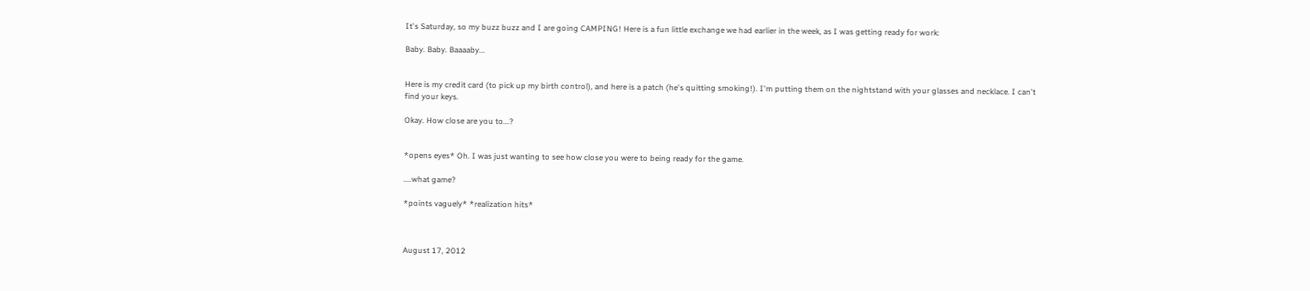It's Saturday, so my buzz buzz and I are going CAMPING! Here is a fun little exchange we had earlier in the week, as I was getting ready for work:

Baby. Baby. Baaaaby...


Here is my credit card (to pick up my birth control), and here is a patch (he's quitting smoking!). I'm putting them on the nightstand with your glasses and necklace. I can't find your keys.

Okay. How close are you to...?


*opens eyes* Oh. I was just wanting to see how close you were to being ready for the game.

....what game?

*points vaguely* *realization hits*



August 17, 2012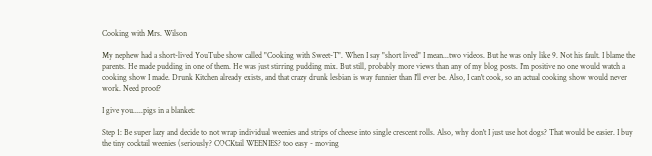Cooking with Mrs. Wilson

My nephew had a short-lived YouTube show called "Cooking with Sweet-T". When I say "short lived" I mean...two videos. But he was only like 9. Not his fault. I blame the parents. He made pudding in one of them. He was just stirring pudding mix. But still, probably more views than any of my blog posts. I'm positive no one would watch a cooking show I made. Drunk Kitchen already exists, and that crazy drunk lesbian is way funnier than I'll ever be. Also, I can't cook, so an actual cooking show would never work. Need proof?

I give you.....pigs in a blanket:

Step 1: Be super lazy and decide to not wrap individual weenies and strips of cheese into single crescent rolls. Also, why don't I just use hot dogs? That would be easier. I buy the tiny cocktail weenies (seriously? COCKtail WEENIES? too easy - moving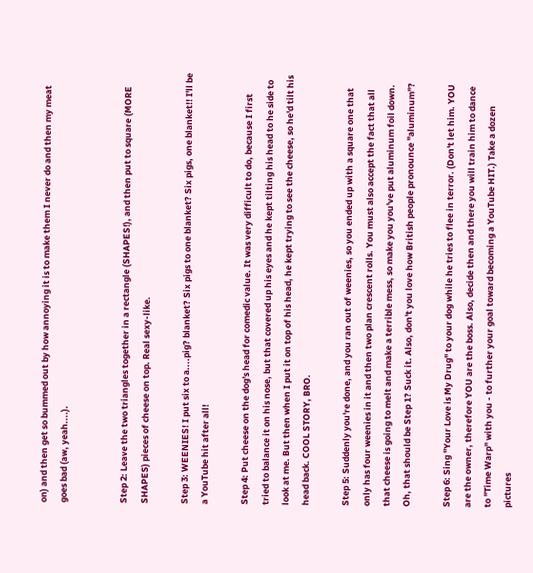on) and then get so bummed out by how annoying it is to make them I never do and then my meat goes bad (aw, yeah....).


Step 2: Leave the two triangles together in a rectangle (SHAPES!), and then put to square (MORE SHAPES) pieces of cheese on top. Real sexy-like.

Step 3: WEENIES! I put six to a....pig? blanket? Six pigs to one blanket? Six pigs, one blanket!! I'll be a YouTube hit after all!

Step 4: Put cheese on the dog's head for comedic value. It was very difficult to do, because I first tried to balance it on his nose, but that covered up his eyes and he kept tilting his head to he side to look at me. But then when I put it on top of his head, he kept trying to see the cheese, so he'd tilt his head back. COOL STORY, BRO.

Step 5: Suddenly you're done, and you ran out of weenies, so you ended up with a square one that only has four weenies in it and then two plan crescent rolls. You must also accept the fact that all that cheese is going to melt and make a terrible mess, so make you you've put aluminum foil down. Oh, that should be Step 1? Suck it. Also, don't you love how British people pronounce "aluminum"?

Step 6: Sing "Your Love is My Drug" to your dog while he tries to flee in terror. (Don't let him. YOU are the owner, therefore YOU are the boss. Also, decide then and there you will train him to dance to "Time Warp" with you - to further your goal toward becoming a YouTube HIT.) Take a dozen pictures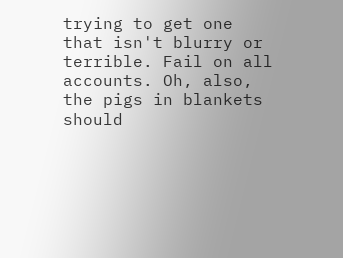trying to get one that isn't blurry or terrible. Fail on all accounts. Oh, also, the pigs in blankets should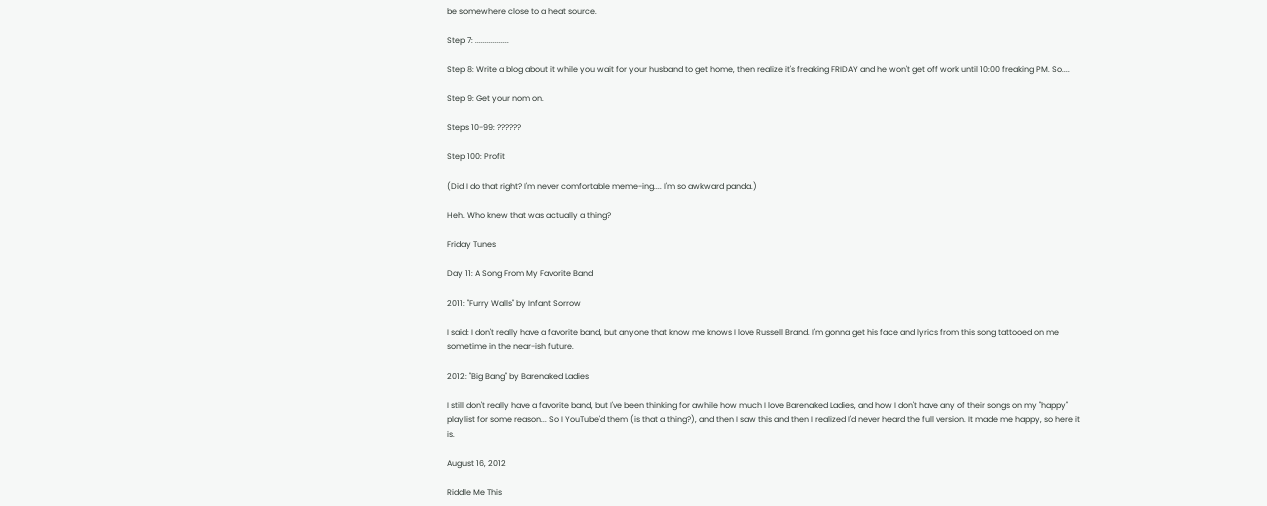be somewhere close to a heat source.

Step 7: .................

Step 8: Write a blog about it while you wait for your husband to get home, then realize it's freaking FRIDAY and he won't get off work until 10:00 freaking PM. So....

Step 9: Get your nom on.

Steps 10-99: ??????

Step 100: Profit

(Did I do that right? I'm never comfortable meme-ing.... I'm so awkward panda.)

Heh. Who knew that was actually a thing?

Friday Tunes

Day 11: A Song From My Favorite Band

2011: "Furry Walls" by Infant Sorrow

I said: I don't really have a favorite band, but anyone that know me knows I love Russell Brand. I'm gonna get his face and lyrics from this song tattooed on me sometime in the near-ish future.

2012: "Big Bang" by Barenaked Ladies

I still don't really have a favorite band, but I've been thinking for awhile how much I love Barenaked Ladies, and how I don't have any of their songs on my "happy" playlist for some reason... So I YouTube'd them (is that a thing?), and then I saw this and then I realized I'd never heard the full version. It made me happy, so here it is.

August 16, 2012

Riddle Me This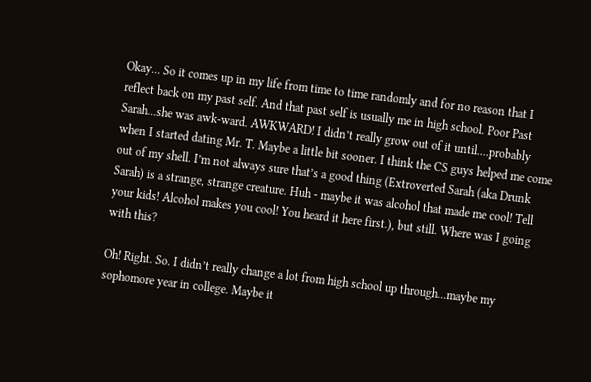Okay... So it comes up in my life from time to time randomly and for no reason that I reflect back on my past self. And that past self is usually me in high school. Poor Past Sarah...she was awk-ward. AWKWARD! I didn’t really grow out of it until....probably when I started dating Mr. T. Maybe a little bit sooner. I think the CS guys helped me come out of my shell. I’m not always sure that’s a good thing (Extroverted Sarah (aka Drunk Sarah) is a strange, strange creature. Huh - maybe it was alcohol that made me cool! Tell your kids! Alcohol makes you cool! You heard it here first.), but still. Where was I going with this?

Oh! Right. So. I didn’t really change a lot from high school up through...maybe my sophomore year in college. Maybe it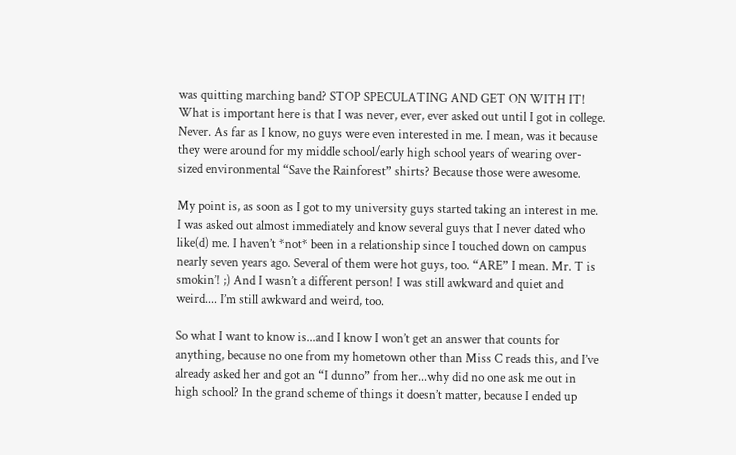was quitting marching band? STOP SPECULATING AND GET ON WITH IT! What is important here is that I was never, ever, ever asked out until I got in college. Never. As far as I know, no guys were even interested in me. I mean, was it because they were around for my middle school/early high school years of wearing over-sized environmental “Save the Rainforest” shirts? Because those were awesome.

My point is, as soon as I got to my university guys started taking an interest in me. I was asked out almost immediately and know several guys that I never dated who like(d) me. I haven’t *not* been in a relationship since I touched down on campus nearly seven years ago. Several of them were hot guys, too. “ARE” I mean. Mr. T is smokin’! ;) And I wasn’t a different person! I was still awkward and quiet and weird.... I’m still awkward and weird, too.

So what I want to know is...and I know I won’t get an answer that counts for anything, because no one from my hometown other than Miss C reads this, and I’ve already asked her and got an “I dunno” from her...why did no one ask me out in high school? In the grand scheme of things it doesn’t matter, because I ended up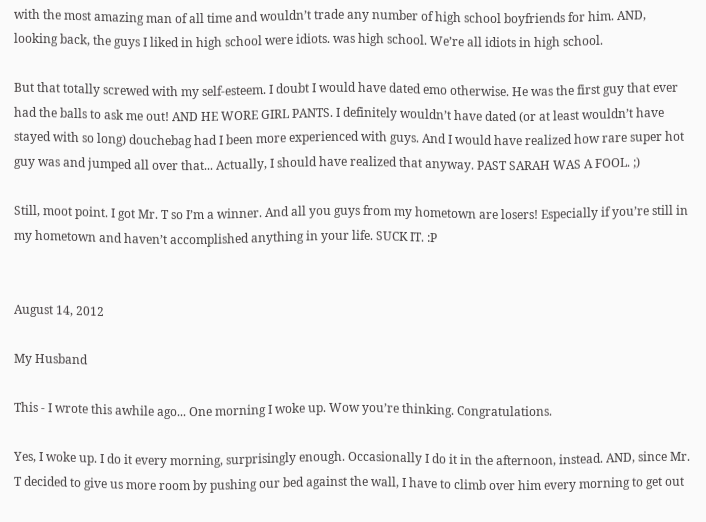with the most amazing man of all time and wouldn’t trade any number of high school boyfriends for him. AND, looking back, the guys I liked in high school were idiots. was high school. We’re all idiots in high school.

But that totally screwed with my self-esteem. I doubt I would have dated emo otherwise. He was the first guy that ever had the balls to ask me out! AND HE WORE GIRL PANTS. I definitely wouldn’t have dated (or at least wouldn’t have stayed with so long) douchebag had I been more experienced with guys. And I would have realized how rare super hot guy was and jumped all over that... Actually, I should have realized that anyway. PAST SARAH WAS A FOOL. ;)

Still, moot point. I got Mr. T so I’m a winner. And all you guys from my hometown are losers! Especially if you’re still in my hometown and haven’t accomplished anything in your life. SUCK IT. :P


August 14, 2012

My Husband

This - I wrote this awhile ago... One morning I woke up. Wow you’re thinking. Congratulations.

Yes, I woke up. I do it every morning, surprisingly enough. Occasionally I do it in the afternoon, instead. AND, since Mr. T decided to give us more room by pushing our bed against the wall, I have to climb over him every morning to get out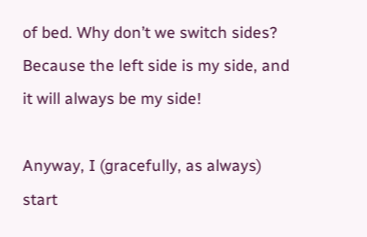of bed. Why don’t we switch sides? Because the left side is my side, and it will always be my side!

Anyway, I (gracefully, as always) start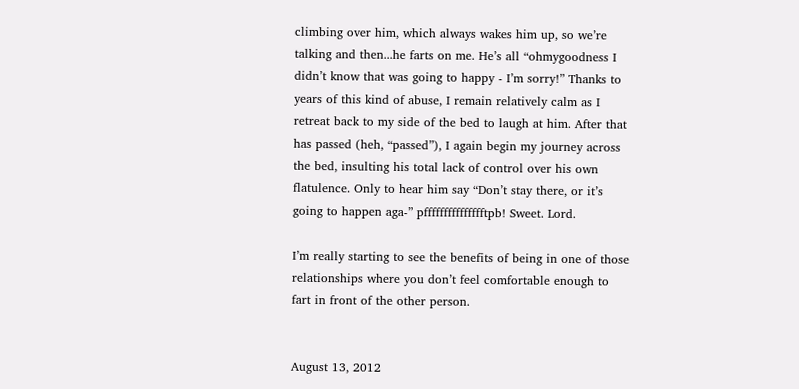climbing over him, which always wakes him up, so we’re talking and then...he farts on me. He’s all “ohmygoodness I didn’t know that was going to happy - I’m sorry!” Thanks to years of this kind of abuse, I remain relatively calm as I retreat back to my side of the bed to laugh at him. After that has passed (heh, “passed”), I again begin my journey across the bed, insulting his total lack of control over his own flatulence. Only to hear him say “Don’t stay there, or it’s going to happen aga-” pffffffffffffffftpb! Sweet. Lord.

I’m really starting to see the benefits of being in one of those relationships where you don’t feel comfortable enough to fart in front of the other person.


August 13, 2012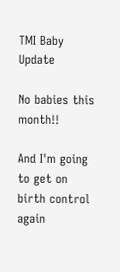TMI Baby Update

No babies this month!!

And I'm going to get on birth control again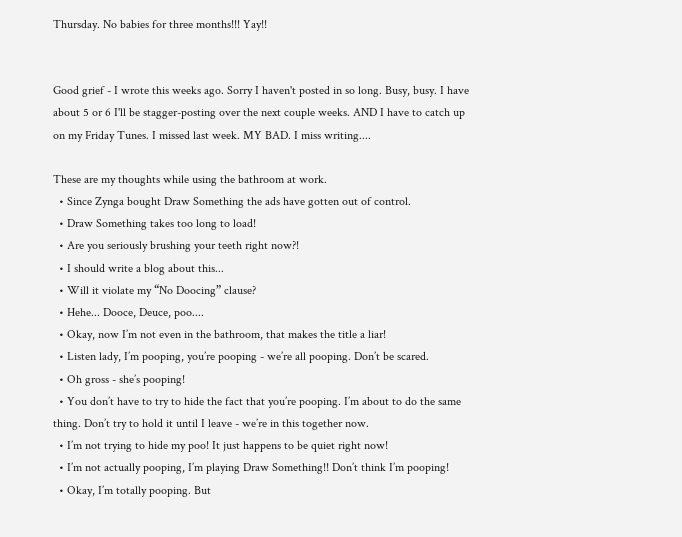Thursday. No babies for three months!!! Yay!!


Good grief - I wrote this weeks ago. Sorry I haven't posted in so long. Busy, busy. I have about 5 or 6 I'll be stagger-posting over the next couple weeks. AND I have to catch up on my Friday Tunes. I missed last week. MY BAD. I miss writing....

These are my thoughts while using the bathroom at work.
  • Since Zynga bought Draw Something the ads have gotten out of control.
  • Draw Something takes too long to load!
  • Are you seriously brushing your teeth right now?!
  • I should write a blog about this...
  • Will it violate my “No Doocing” clause?
  • Hehe... Dooce, Deuce, poo....
  • Okay, now I’m not even in the bathroom, that makes the title a liar!
  • Listen lady, I’m pooping, you’re pooping - we’re all pooping. Don’t be scared.
  • Oh gross - she’s pooping!
  • You don’t have to try to hide the fact that you’re pooping. I’m about to do the same thing. Don’t try to hold it until I leave - we’re in this together now.
  • I’m not trying to hide my poo! It just happens to be quiet right now!
  • I’m not actually pooping, I’m playing Draw Something!! Don’t think I’m pooping!
  • Okay, I’m totally pooping. But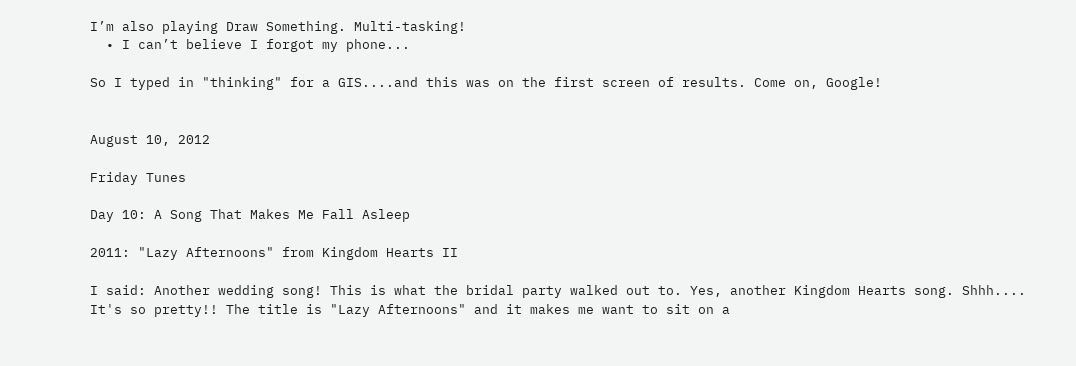I’m also playing Draw Something. Multi-tasking!
  • I can’t believe I forgot my phone...

So I typed in "thinking" for a GIS....and this was on the first screen of results. Come on, Google!


August 10, 2012

Friday Tunes

Day 10: A Song That Makes Me Fall Asleep

2011: "Lazy Afternoons" from Kingdom Hearts II

I said: Another wedding song! This is what the bridal party walked out to. Yes, another Kingdom Hearts song. Shhh.... It's so pretty!! The title is "Lazy Afternoons" and it makes me want to sit on a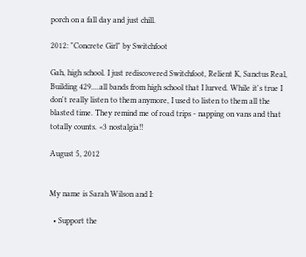porch on a fall day and just chill.

2012: "Concrete Girl" by Switchfoot

Gah, high school. I just rediscovered Switchfoot, Relient K, Sanctus Real, Building 429....all bands from high school that I lurved. While it's true I don't really listen to them anymore, I used to listen to them all the blasted time. They remind me of road trips - napping on vans and that totally counts. <3 nostalgia!!

August 5, 2012


My name is Sarah Wilson and I:

  • Support the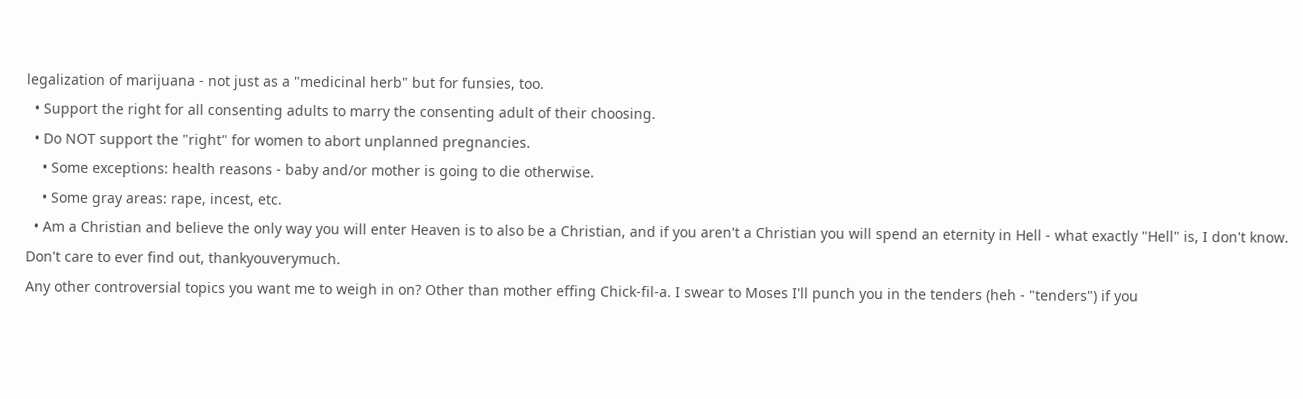legalization of marijuana - not just as a "medicinal herb" but for funsies, too.
  • Support the right for all consenting adults to marry the consenting adult of their choosing.
  • Do NOT support the "right" for women to abort unplanned pregnancies.
    • Some exceptions: health reasons - baby and/or mother is going to die otherwise.
    • Some gray areas: rape, incest, etc.
  • Am a Christian and believe the only way you will enter Heaven is to also be a Christian, and if you aren't a Christian you will spend an eternity in Hell - what exactly "Hell" is, I don't know. Don't care to ever find out, thankyouverymuch.
Any other controversial topics you want me to weigh in on? Other than mother effing Chick-fil-a. I swear to Moses I'll punch you in the tenders (heh - "tenders") if you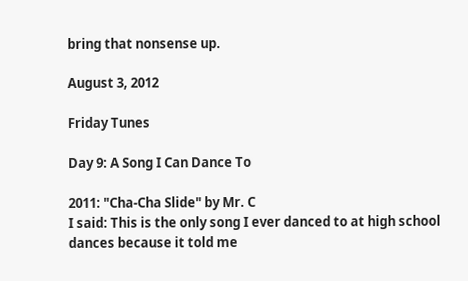bring that nonsense up.

August 3, 2012

Friday Tunes

Day 9: A Song I Can Dance To

2011: "Cha-Cha Slide" by Mr. C
I said: This is the only song I ever danced to at high school dances because it told me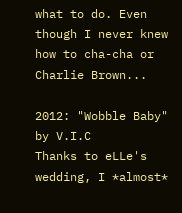what to do. Even though I never knew how to cha-cha or Charlie Brown...

2012: "Wobble Baby" by V.I.C
Thanks to eLLe's wedding, I *almost*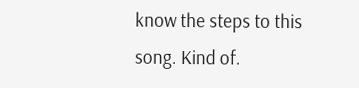know the steps to this song. Kind of.